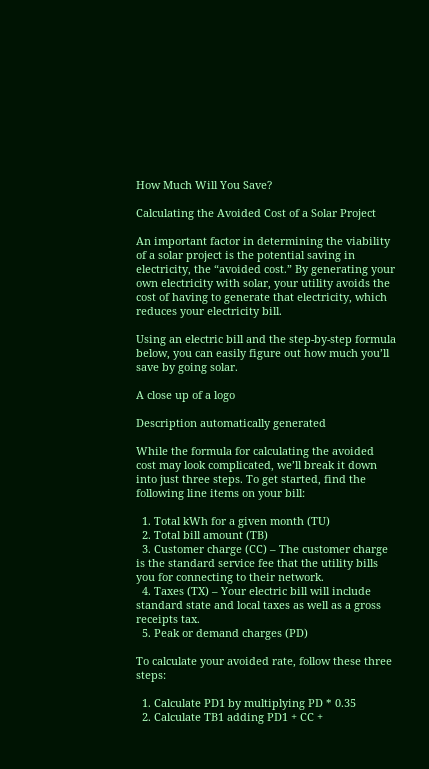How Much Will You Save?

Calculating the Avoided Cost of a Solar Project

An important factor in determining the viability of a solar project is the potential saving in electricity, the “avoided cost.” By generating your own electricity with solar, your utility avoids the cost of having to generate that electricity, which reduces your electricity bill.

Using an electric bill and the step-by-step formula below, you can easily figure out how much you’ll save by going solar.

A close up of a logo

Description automatically generated

While the formula for calculating the avoided cost may look complicated, we’ll break it down into just three steps. To get started, find the following line items on your bill:

  1. Total kWh for a given month (TU)
  2. Total bill amount (TB)
  3. Customer charge (CC) – The customer charge is the standard service fee that the utility bills you for connecting to their network.
  4. Taxes (TX) – Your electric bill will include standard state and local taxes as well as a gross receipts tax.
  5. Peak or demand charges (PD)

To calculate your avoided rate, follow these three steps:

  1. Calculate PD1 by multiplying PD * 0.35
  2. Calculate TB1 adding PD1 + CC +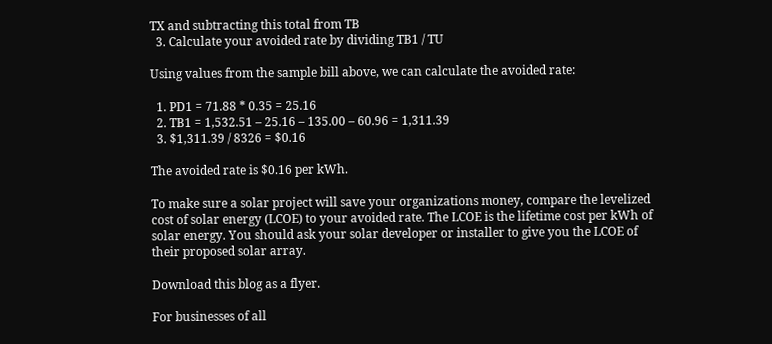TX and subtracting this total from TB
  3. Calculate your avoided rate by dividing TB1 / TU

Using values from the sample bill above, we can calculate the avoided rate:

  1. PD1 = 71.88 * 0.35 = 25.16
  2. TB1 = 1,532.51 – 25.16 – 135.00 – 60.96 = 1,311.39
  3. $1,311.39 / 8326 = $0.16

The avoided rate is $0.16 per kWh.

To make sure a solar project will save your organizations money, compare the levelized cost of solar energy (LCOE) to your avoided rate. The LCOE is the lifetime cost per kWh of solar energy. You should ask your solar developer or installer to give you the LCOE of their proposed solar array.

Download this blog as a flyer.

For businesses of all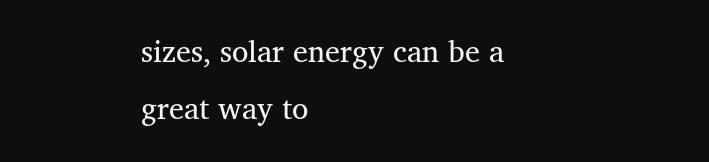sizes, solar energy can be a great way to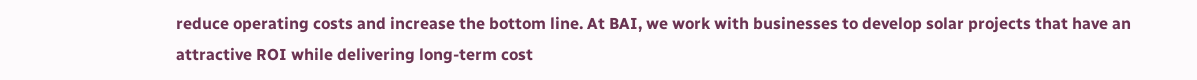reduce operating costs and increase the bottom line. At BAI, we work with businesses to develop solar projects that have an attractive ROI while delivering long-term cost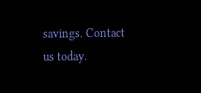savings. Contact us today.